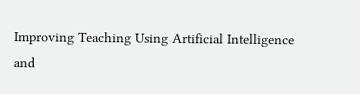Improving Teaching Using Artificial Intelligence and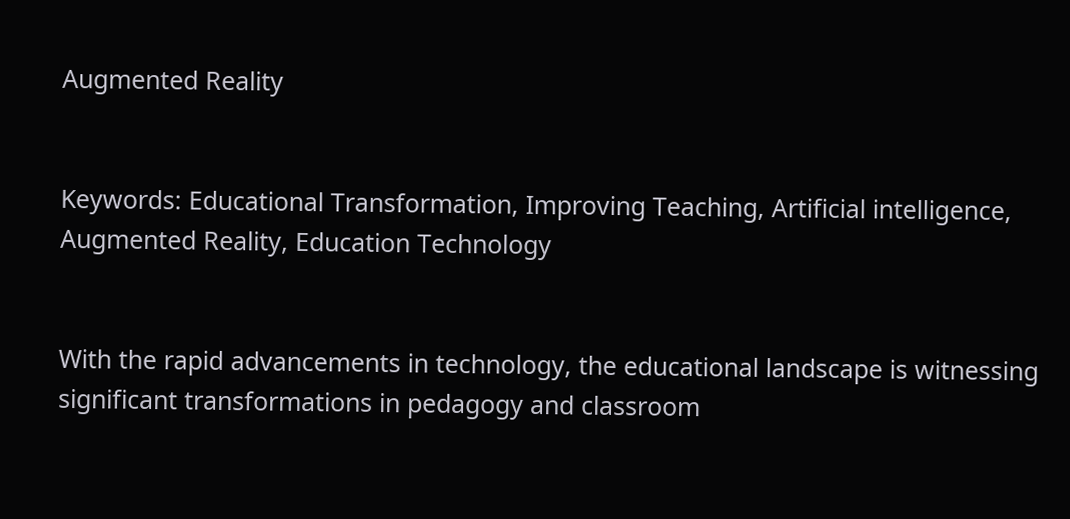Augmented Reality


Keywords: Educational Transformation, Improving Teaching, Artificial intelligence, Augmented Reality, Education Technology


With the rapid advancements in technology, the educational landscape is witnessing significant transformations in pedagogy and classroom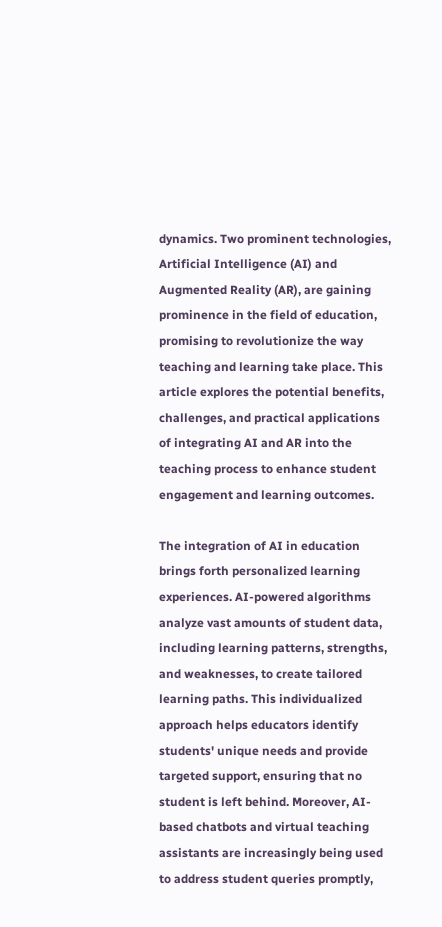dynamics. Two prominent technologies, Artificial Intelligence (AI) and Augmented Reality (AR), are gaining prominence in the field of education, promising to revolutionize the way teaching and learning take place. This article explores the potential benefits, challenges, and practical applications of integrating AI and AR into the teaching process to enhance student engagement and learning outcomes.

The integration of AI in education brings forth personalized learning experiences. AI-powered algorithms analyze vast amounts of student data, including learning patterns, strengths, and weaknesses, to create tailored learning paths. This individualized approach helps educators identify students' unique needs and provide targeted support, ensuring that no student is left behind. Moreover, AI-based chatbots and virtual teaching assistants are increasingly being used to address student queries promptly,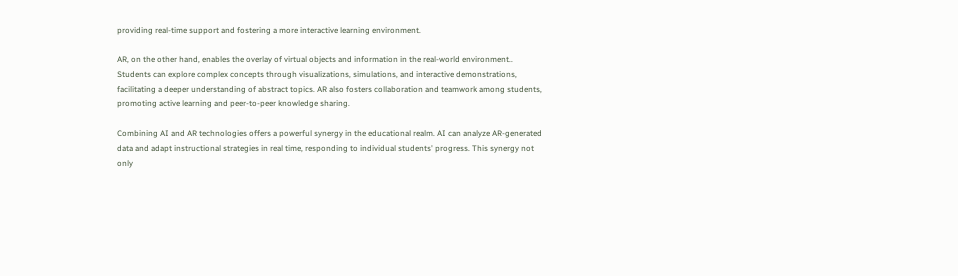providing real-time support and fostering a more interactive learning environment.

AR, on the other hand, enables the overlay of virtual objects and information in the real-world environment.. Students can explore complex concepts through visualizations, simulations, and interactive demonstrations, facilitating a deeper understanding of abstract topics. AR also fosters collaboration and teamwork among students, promoting active learning and peer-to-peer knowledge sharing.

Combining AI and AR technologies offers a powerful synergy in the educational realm. AI can analyze AR-generated data and adapt instructional strategies in real time, responding to individual students' progress. This synergy not only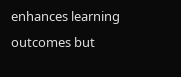enhances learning outcomes but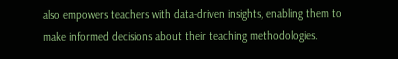also empowers teachers with data-driven insights, enabling them to make informed decisions about their teaching methodologies.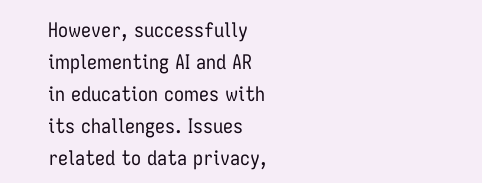However, successfully implementing AI and AR in education comes with its challenges. Issues related to data privacy,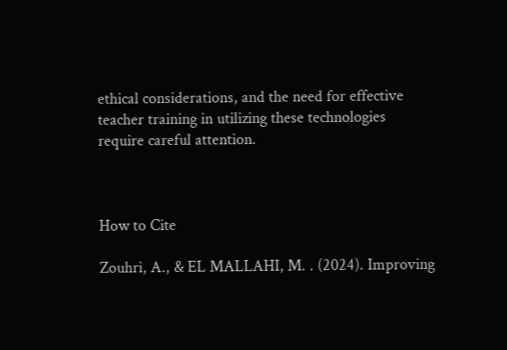ethical considerations, and the need for effective teacher training in utilizing these technologies require careful attention.



How to Cite

Zouhri, A., & EL MALLAHI, M. . (2024). Improving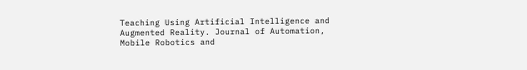Teaching Using Artificial Intelligence and Augmented Reality. Journal of Automation, Mobile Robotics and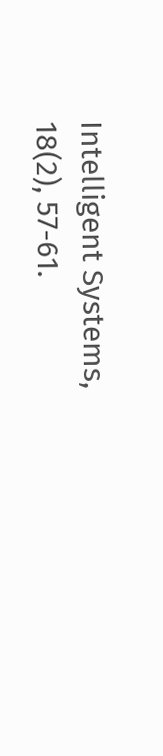Intelligent Systems, 18(2), 57-61.